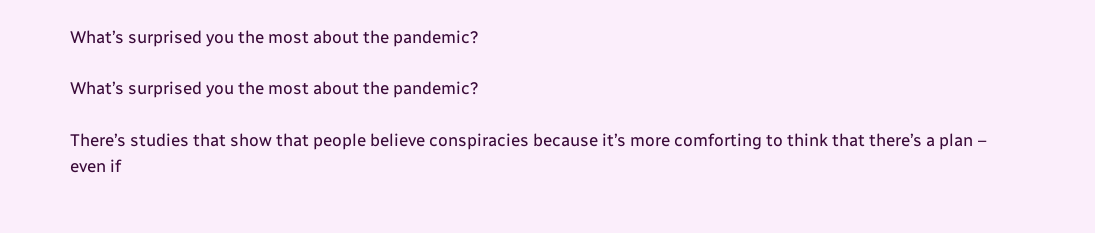What’s surprised you the most about the pandemic?

What’s surprised you the most about the pandemic?

There’s studies that show that people believe conspiracies because it’s more comforting to think that there’s a plan – even if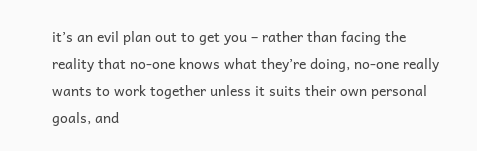it’s an evil plan out to get you – rather than facing the reality that no-one knows what they’re doing, no-one really wants to work together unless it suits their own personal goals, and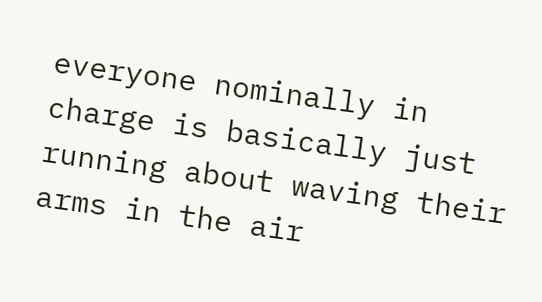everyone nominally in charge is basically just running about waving their arms in the air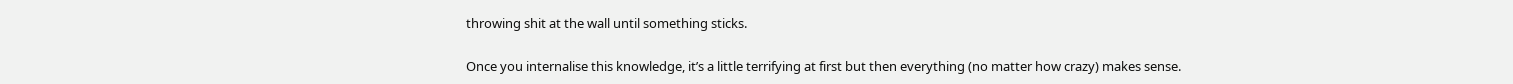throwing shit at the wall until something sticks.

Once you internalise this knowledge, it’s a little terrifying at first but then everything (no matter how crazy) makes sense.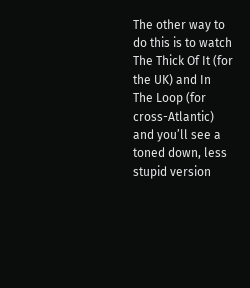The other way to do this is to watch The Thick Of It (for the UK) and In The Loop (for cross-Atlantic) and you’ll see a toned down, less stupid version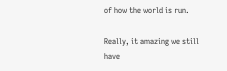of how the world is run.

Really, it amazing we still have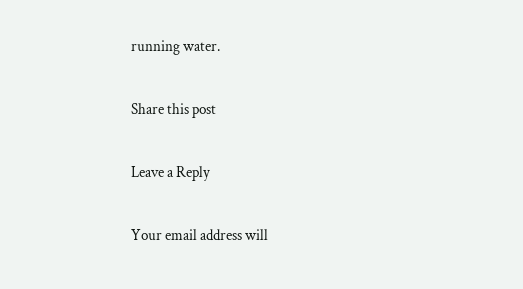running water.

Share this post

Leave a Reply

Your email address will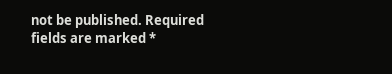not be published. Required fields are marked *